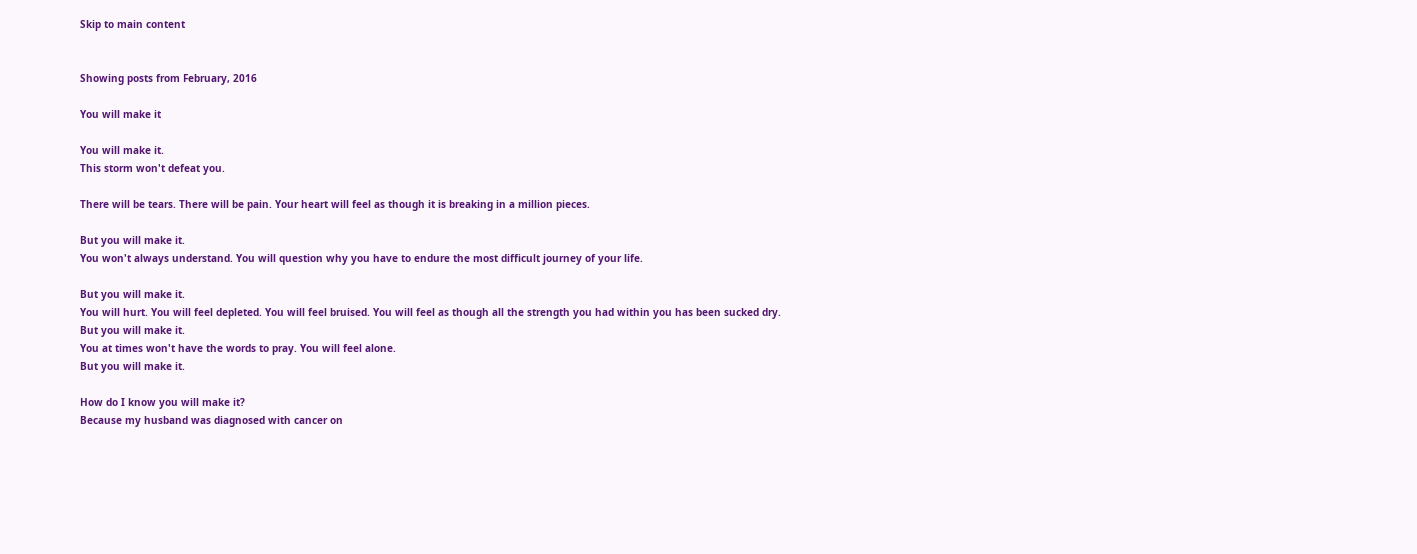Skip to main content


Showing posts from February, 2016

You will make it

You will make it.
This storm won't defeat you.

There will be tears. There will be pain. Your heart will feel as though it is breaking in a million pieces.

But you will make it.
You won't always understand. You will question why you have to endure the most difficult journey of your life.

But you will make it.
You will hurt. You will feel depleted. You will feel bruised. You will feel as though all the strength you had within you has been sucked dry.
But you will make it.
You at times won't have the words to pray. You will feel alone.
But you will make it.

How do I know you will make it?
Because my husband was diagnosed with cancer on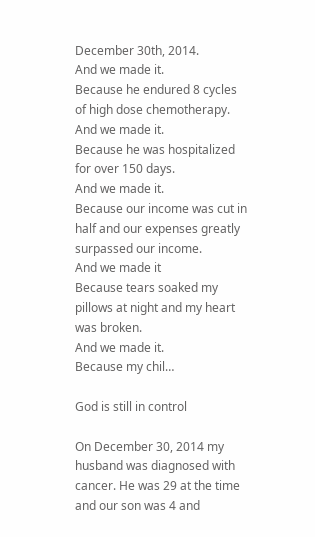December 30th, 2014.
And we made it.
Because he endured 8 cycles of high dose chemotherapy.
And we made it.
Because he was hospitalized for over 150 days.
And we made it.
Because our income was cut in half and our expenses greatly surpassed our income.
And we made it
Because tears soaked my pillows at night and my heart was broken.
And we made it.
Because my chil…

God is still in control

On December 30, 2014 my husband was diagnosed with cancer. He was 29 at the time and our son was 4 and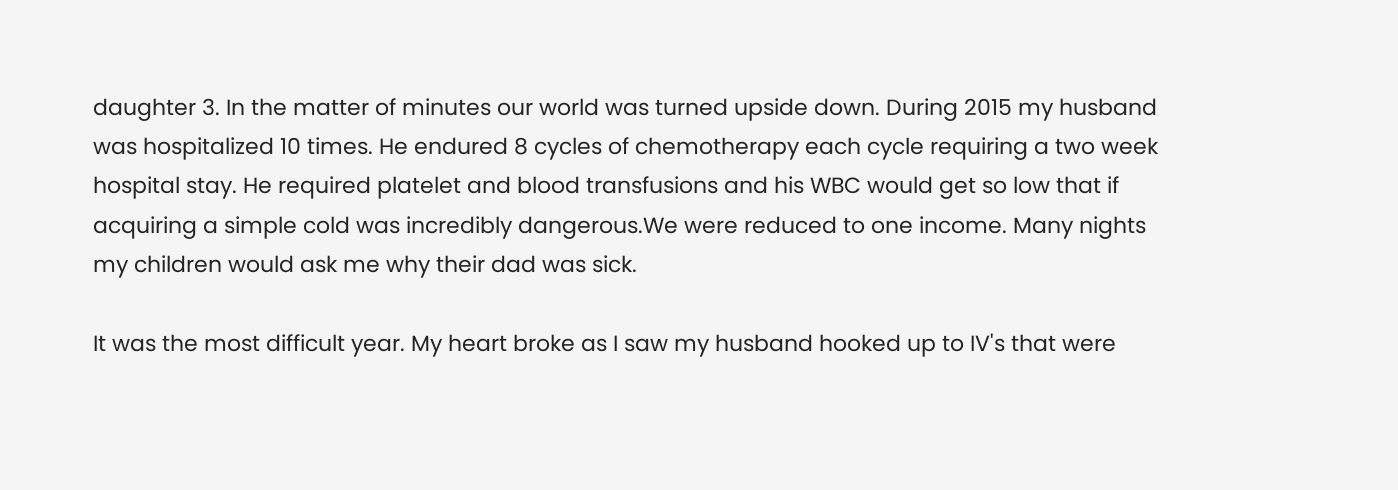daughter 3. In the matter of minutes our world was turned upside down. During 2015 my husband was hospitalized 10 times. He endured 8 cycles of chemotherapy each cycle requiring a two week hospital stay. He required platelet and blood transfusions and his WBC would get so low that if acquiring a simple cold was incredibly dangerous.We were reduced to one income. Many nights my children would ask me why their dad was sick.

It was the most difficult year. My heart broke as I saw my husband hooked up to IV's that were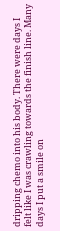dripping chemo into his body. There were days I felt like I was crawling towards the finish line. Many days I put a smile on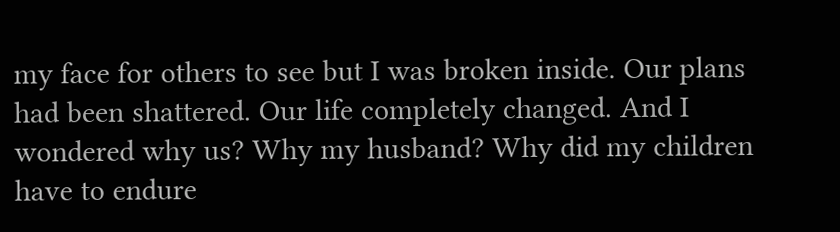my face for others to see but I was broken inside. Our plans had been shattered. Our life completely changed. And I wondered why us? Why my husband? Why did my children have to endure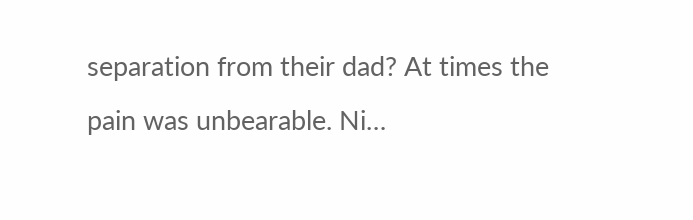separation from their dad? At times the pain was unbearable. Ni…